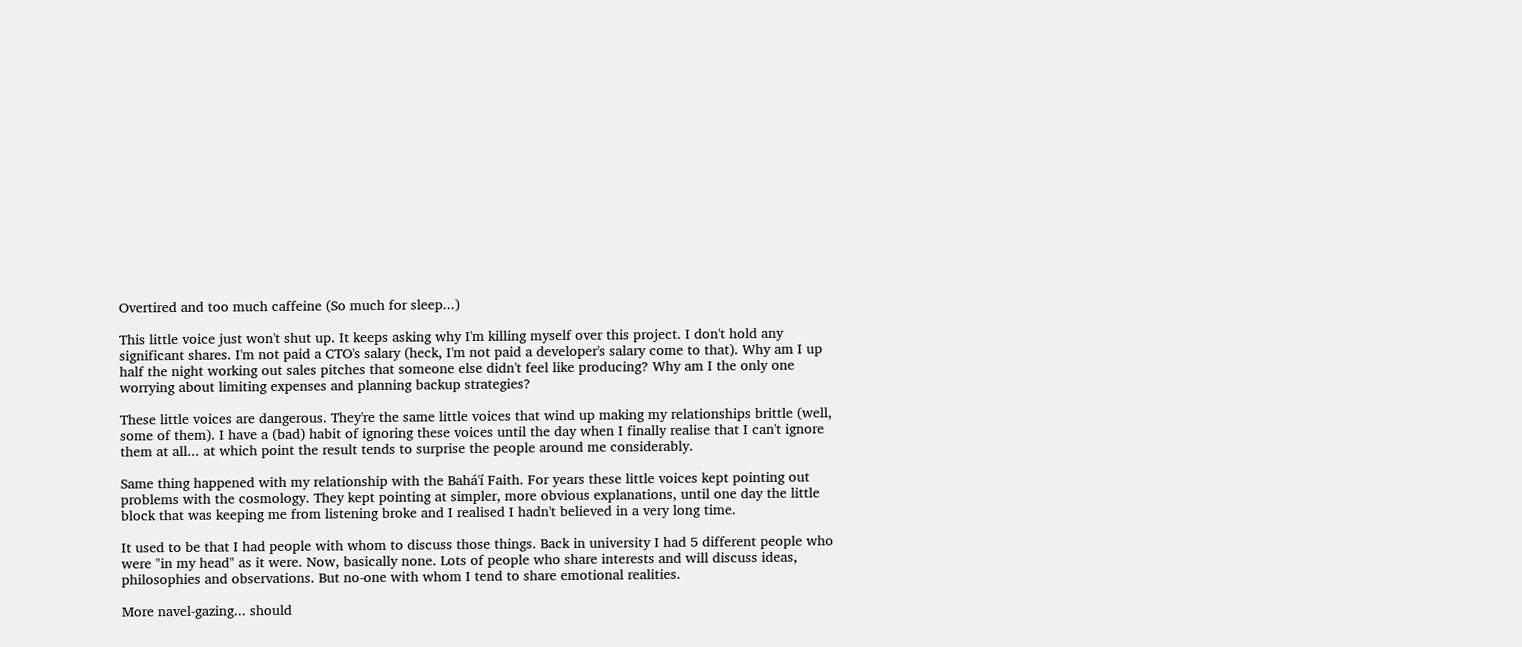Overtired and too much caffeine (So much for sleep...)

This little voice just won't shut up. It keeps asking why I'm killing myself over this project. I don't hold any significant shares. I'm not paid a CTO's salary (heck, I'm not paid a developer's salary come to that). Why am I up half the night working out sales pitches that someone else didn't feel like producing? Why am I the only one worrying about limiting expenses and planning backup strategies?

These little voices are dangerous. They're the same little voices that wind up making my relationships brittle (well, some of them). I have a (bad) habit of ignoring these voices until the day when I finally realise that I can't ignore them at all... at which point the result tends to surprise the people around me considerably.

Same thing happened with my relationship with the Bahá'í Faith. For years these little voices kept pointing out problems with the cosmology. They kept pointing at simpler, more obvious explanations, until one day the little block that was keeping me from listening broke and I realised I hadn't believed in a very long time.

It used to be that I had people with whom to discuss those things. Back in university I had 5 different people who were "in my head" as it were. Now, basically none. Lots of people who share interests and will discuss ideas, philosophies and observations. But no-one with whom I tend to share emotional realities.

More navel-gazing... should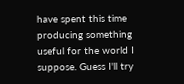have spent this time producing something useful for the world I suppose. Guess I'll try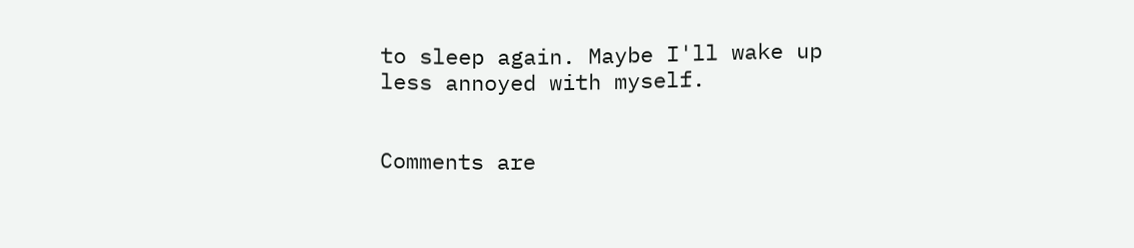to sleep again. Maybe I'll wake up less annoyed with myself.


Comments are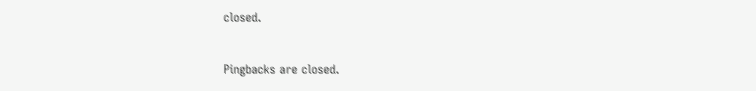closed.


Pingbacks are closed.